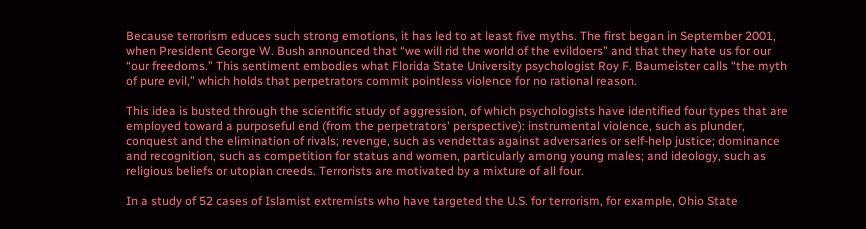Because terrorism educes such strong emotions, it has led to at least five myths. The first began in September 2001, when President George W. Bush announced that “we will rid the world of the evildoers” and that they hate us for our “our freedoms.” This sentiment embodies what Florida State University psychologist Roy F. Baumeister calls “the myth of pure evil,” which holds that perpetrators commit pointless violence for no rational reason.

This idea is busted through the scientific study of aggression, of which psychologists have identified four types that are employed toward a purposeful end (from the perpetrators' perspective): instrumental violence, such as plunder, conquest and the elimination of rivals; revenge, such as vendettas against adversaries or self-help justice; dominance and recognition, such as competition for status and women, particularly among young males; and ideology, such as religious beliefs or utopian creeds. Terrorists are motivated by a mixture of all four.

In a study of 52 cases of Islamist extremists who have targeted the U.S. for terrorism, for example, Ohio State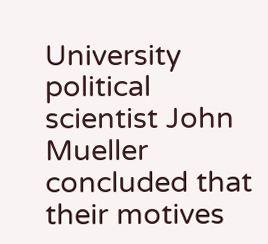University political scientist John Mueller concluded that their motives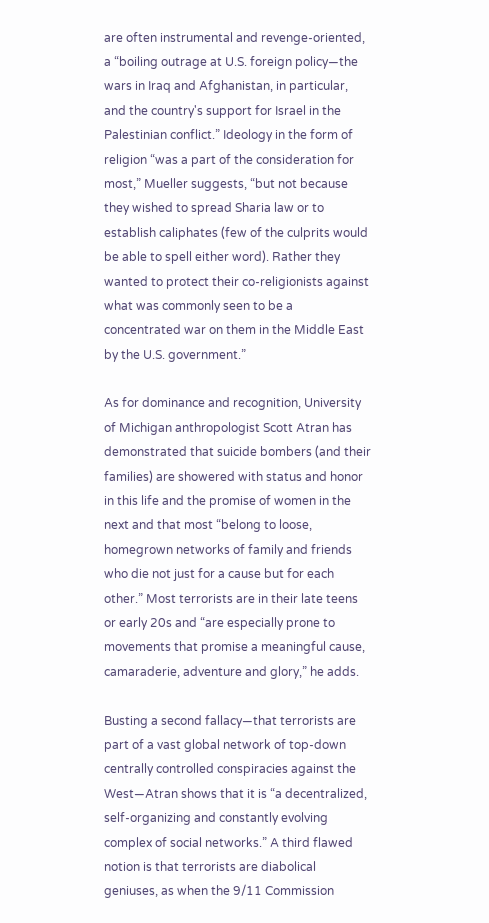are often instrumental and revenge-oriented, a “boiling outrage at U.S. foreign policy—the wars in Iraq and Afghanistan, in particular, and the country's support for Israel in the Palestinian conflict.” Ideology in the form of religion “was a part of the consideration for most,” Mueller suggests, “but not because they wished to spread Sharia law or to establish caliphates (few of the culprits would be able to spell either word). Rather they wanted to protect their co-religionists against what was commonly seen to be a concentrated war on them in the Middle East by the U.S. government.”

As for dominance and recognition, University of Michigan anthropologist Scott Atran has demonstrated that suicide bombers (and their families) are showered with status and honor in this life and the promise of women in the next and that most “belong to loose, homegrown networks of family and friends who die not just for a cause but for each other.” Most terrorists are in their late teens or early 20s and “are especially prone to movements that promise a meaningful cause, camaraderie, adventure and glory,” he adds.

Busting a second fallacy—that terrorists are part of a vast global network of top-down centrally controlled conspiracies against the West—Atran shows that it is “a decentralized, self-organizing and constantly evolving complex of social networks.” A third flawed notion is that terrorists are diabolical geniuses, as when the 9/11 Commission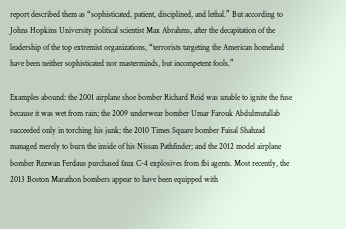report described them as “sophisticated, patient, disciplined, and lethal.” But according to Johns Hopkins University political scientist Max Abrahms, after the decapitation of the leadership of the top extremist organizations, “terrorists targeting the American homeland have been neither sophisticated nor masterminds, but incompetent fools.”

Examples abound: the 2001 airplane shoe bomber Richard Reid was unable to ignite the fuse because it was wet from rain; the 2009 underwear bomber Umar Farouk Abdulmutallab succeeded only in torching his junk; the 2010 Times Square bomber Faisal Shahzad managed merely to burn the inside of his Nissan Pathfinder; and the 2012 model airplane bomber Rezwan Ferdaus purchased faux C-4 explosives from fbi agents. Most recently, the 2013 Boston Marathon bombers appear to have been equipped with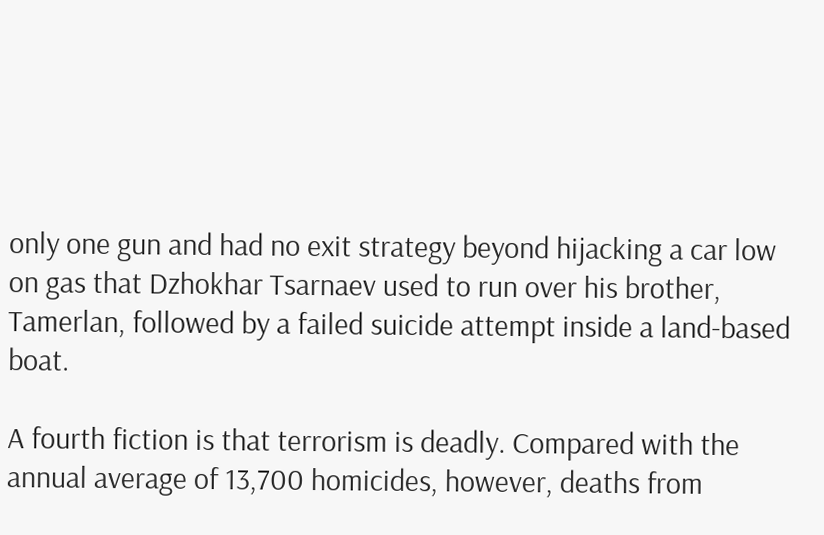only one gun and had no exit strategy beyond hijacking a car low on gas that Dzhokhar Tsarnaev used to run over his brother, Tamerlan, followed by a failed suicide attempt inside a land-based boat.

A fourth fiction is that terrorism is deadly. Compared with the annual average of 13,700 homicides, however, deaths from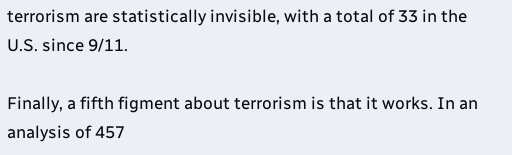terrorism are statistically invisible, with a total of 33 in the U.S. since 9/11.

Finally, a fifth figment about terrorism is that it works. In an analysis of 457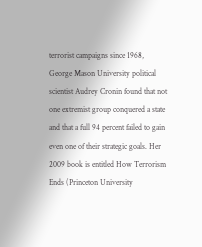terrorist campaigns since 1968, George Mason University political scientist Audrey Cronin found that not one extremist group conquered a state and that a full 94 percent failed to gain even one of their strategic goals. Her 2009 book is entitled How Terrorism Ends (Princeton University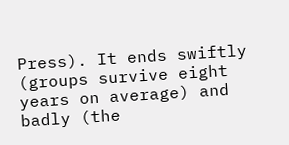Press). It ends swiftly (groups survive eight years on average) and badly (the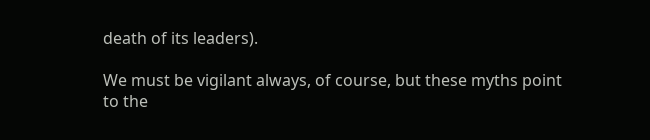death of its leaders).

We must be vigilant always, of course, but these myths point to the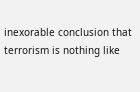inexorable conclusion that terrorism is nothing like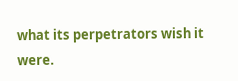what its perpetrators wish it were.